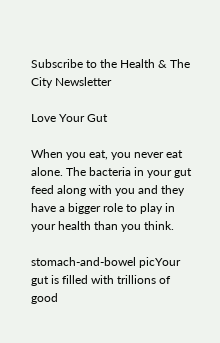Subscribe to the Health & The City Newsletter

Love Your Gut

When you eat, you never eat alone. The bacteria in your gut feed along with you and they have a bigger role to play in your health than you think.

stomach-and-bowel picYour gut is filled with trillions of good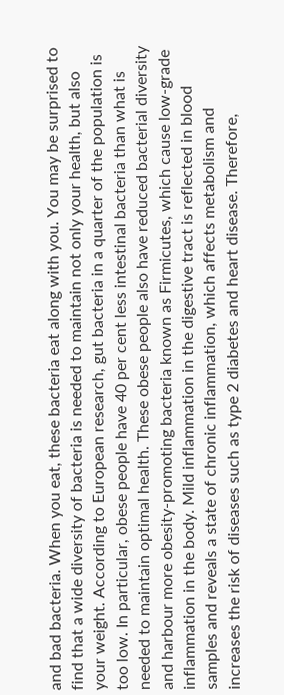and bad bacteria. When you eat, these bacteria eat along with you. You may be surprised to find that a wide diversity of bacteria is needed to maintain not only your health, but also your weight. According to European research, gut bacteria in a quarter of the population is too low. In particular, obese people have 40 per cent less intestinal bacteria than what is needed to maintain optimal health. These obese people also have reduced bacterial diversity and harbour more obesity-promoting bacteria known as Firmicutes, which cause low-grade inflammation in the body. Mild inflammation in the digestive tract is reflected in blood samples and reveals a state of chronic inflammation, which affects metabolism and increases the risk of diseases such as type 2 diabetes and heart disease. Therefore,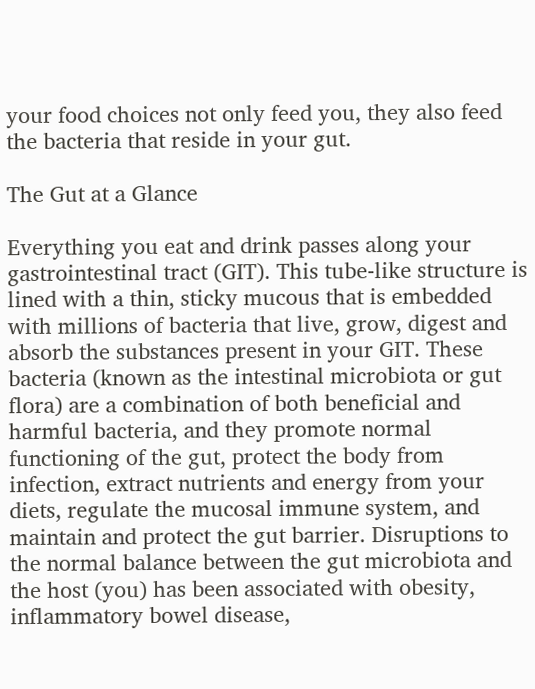your food choices not only feed you, they also feed the bacteria that reside in your gut.

The Gut at a Glance

Everything you eat and drink passes along your gastrointestinal tract (GIT). This tube-like structure is lined with a thin, sticky mucous that is embedded with millions of bacteria that live, grow, digest and absorb the substances present in your GIT. These bacteria (known as the intestinal microbiota or gut flora) are a combination of both beneficial and harmful bacteria, and they promote normal functioning of the gut, protect the body from infection, extract nutrients and energy from your diets, regulate the mucosal immune system, and maintain and protect the gut barrier. Disruptions to the normal balance between the gut microbiota and the host (you) has been associated with obesity, inflammatory bowel disease,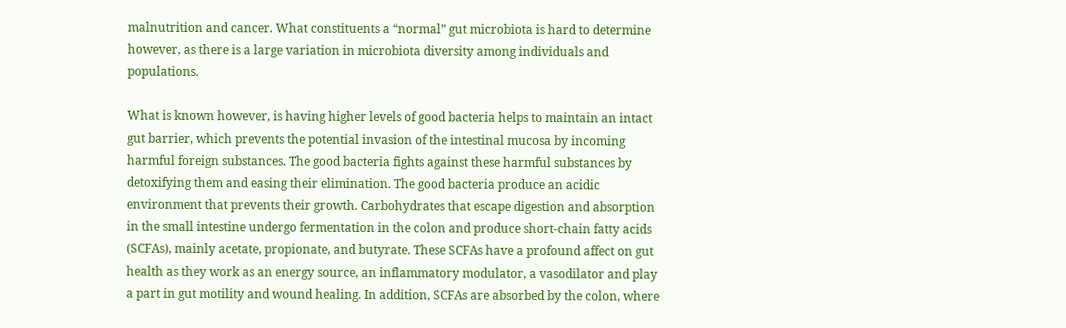malnutrition and cancer. What constituents a “normal” gut microbiota is hard to determine however, as there is a large variation in microbiota diversity among individuals and populations.

What is known however, is having higher levels of good bacteria helps to maintain an intact gut barrier, which prevents the potential invasion of the intestinal mucosa by incoming harmful foreign substances. The good bacteria fights against these harmful substances by detoxifying them and easing their elimination. The good bacteria produce an acidic environment that prevents their growth. Carbohydrates that escape digestion and absorption in the small intestine undergo fermentation in the colon and produce short-chain fatty acids (SCFAs), mainly acetate, propionate, and butyrate. These SCFAs have a profound affect on gut health as they work as an energy source, an inflammatory modulator, a vasodilator and play a part in gut motility and wound healing. In addition, SCFAs are absorbed by the colon, where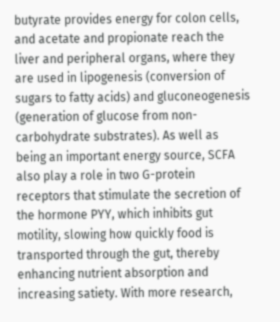butyrate provides energy for colon cells, and acetate and propionate reach the liver and peripheral organs, where they are used in lipogenesis (conversion of sugars to fatty acids) and gluconeogenesis (generation of glucose from non-carbohydrate substrates). As well as being an important energy source, SCFA also play a role in two G-protein receptors that stimulate the secretion of the hormone PYY, which inhibits gut motility, slowing how quickly food is transported through the gut, thereby enhancing nutrient absorption and increasing satiety. With more research,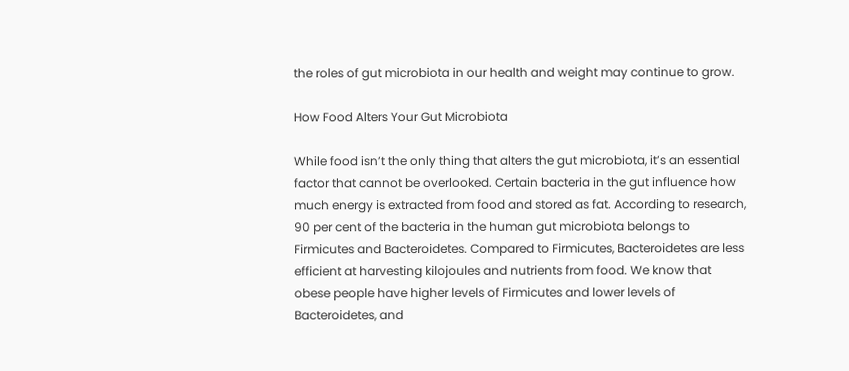the roles of gut microbiota in our health and weight may continue to grow.

How Food Alters Your Gut Microbiota

While food isn’t the only thing that alters the gut microbiota, it’s an essential factor that cannot be overlooked. Certain bacteria in the gut influence how much energy is extracted from food and stored as fat. According to research, 90 per cent of the bacteria in the human gut microbiota belongs to Firmicutes and Bacteroidetes. Compared to Firmicutes, Bacteroidetes are less efficient at harvesting kilojoules and nutrients from food. We know that obese people have higher levels of Firmicutes and lower levels of Bacteroidetes, and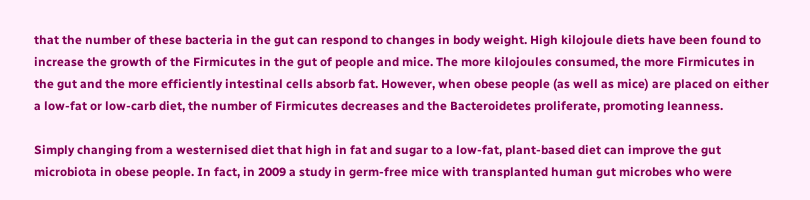that the number of these bacteria in the gut can respond to changes in body weight. High kilojoule diets have been found to increase the growth of the Firmicutes in the gut of people and mice. The more kilojoules consumed, the more Firmicutes in the gut and the more efficiently intestinal cells absorb fat. However, when obese people (as well as mice) are placed on either a low-fat or low-carb diet, the number of Firmicutes decreases and the Bacteroidetes proliferate, promoting leanness.

Simply changing from a westernised diet that high in fat and sugar to a low-fat, plant-based diet can improve the gut microbiota in obese people. In fact, in 2009 a study in germ-free mice with transplanted human gut microbes who were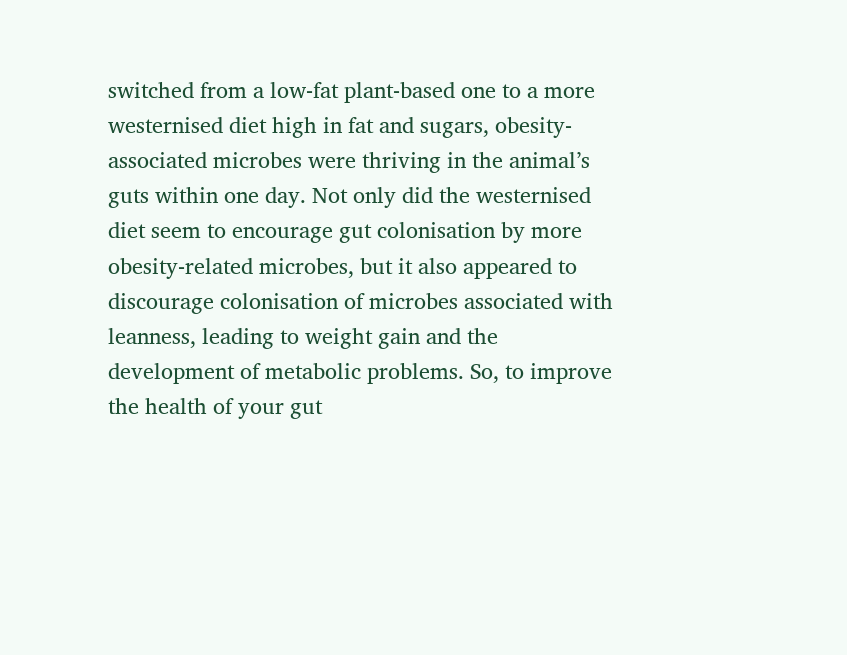switched from a low-fat plant-based one to a more westernised diet high in fat and sugars, obesity-associated microbes were thriving in the animal’s guts within one day. Not only did the westernised diet seem to encourage gut colonisation by more obesity-related microbes, but it also appeared to discourage colonisation of microbes associated with leanness, leading to weight gain and the development of metabolic problems. So, to improve the health of your gut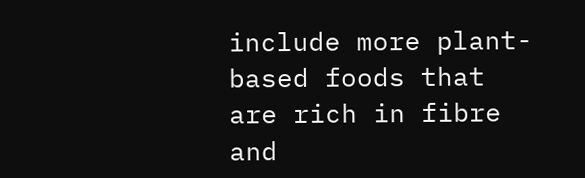include more plant-based foods that are rich in fibre and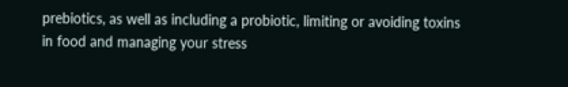prebiotics, as well as including a probiotic, limiting or avoiding toxins in food and managing your stress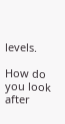levels.

How do you look after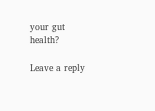your gut health?

Leave a reply